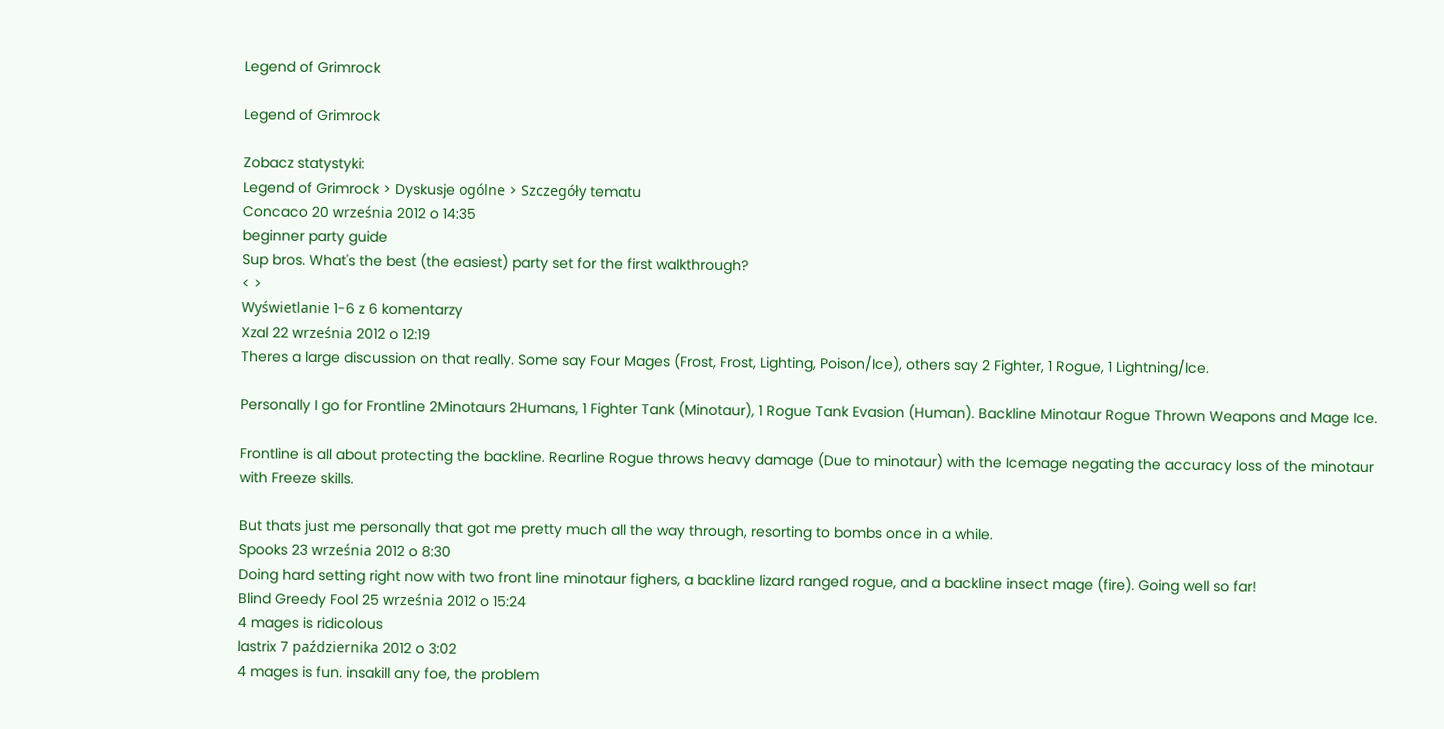Legend of Grimrock

Legend of Grimrock

Zobacz statystyki:
Legend of Grimrock > Dyskusje ogólne > Szczegóły tematu
Concaco 20 września 2012 o 14:35
beginner party guide
Sup bros. What's the best (the easiest) party set for the first walkthrough?
< >
Wyświetlanie 1-6 z 6 komentarzy
Xzal 22 września 2012 o 12:19
Theres a large discussion on that really. Some say Four Mages (Frost, Frost, Lighting, Poison/Ice), others say 2 Fighter, 1 Rogue, 1 Lightning/Ice.

Personally I go for Frontline 2Minotaurs 2Humans, 1 Fighter Tank (Minotaur), 1 Rogue Tank Evasion (Human). Backline Minotaur Rogue Thrown Weapons and Mage Ice.

Frontline is all about protecting the backline. Rearline Rogue throws heavy damage (Due to minotaur) with the Icemage negating the accuracy loss of the minotaur with Freeze skills.

But thats just me personally that got me pretty much all the way through, resorting to bombs once in a while.
Spooks 23 września 2012 o 8:30
Doing hard setting right now with two front line minotaur fighers, a backline lizard ranged rogue, and a backline insect mage (fire). Going well so far!
Blind Greedy Fool 25 września 2012 o 15:24
4 mages is ridicolous
lastrix 7 października 2012 o 3:02
4 mages is fun. insakill any foe, the problem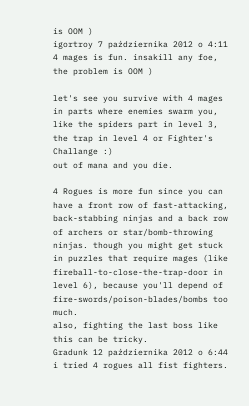is OOM )
igortroy 7 października 2012 o 4:11
4 mages is fun. insakill any foe, the problem is OOM )

let's see you survive with 4 mages in parts where enemies swarm you, like the spiders part in level 3, the trap in level 4 or Fighter's Challange :)
out of mana and you die.

4 Rogues is more fun since you can have a front row of fast-attacking, back-stabbing ninjas and a back row of archers or star/bomb-throwing ninjas. though you might get stuck in puzzles that require mages (like fireball-to-close-the-trap-door in level 6), because you'll depend of fire-swords/poison-blades/bombs too much.
also, fighting the last boss like this can be tricky.
Gradunk 12 października 2012 o 6:44
i tried 4 rogues all fist fighters.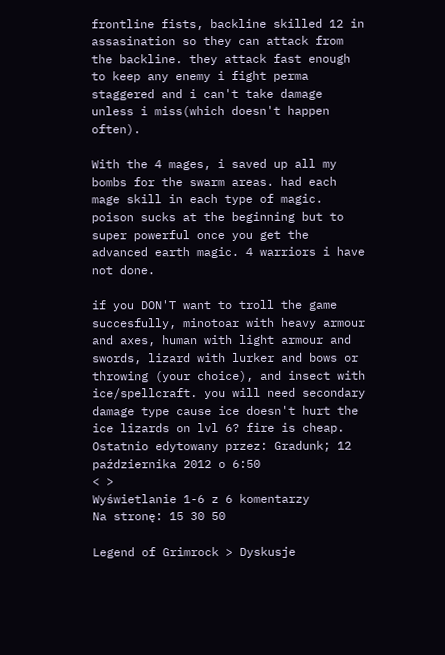frontline fists, backline skilled 12 in assasination so they can attack from the backline. they attack fast enough to keep any enemy i fight perma staggered and i can't take damage unless i miss(which doesn't happen often).

With the 4 mages, i saved up all my bombs for the swarm areas. had each mage skill in each type of magic. poison sucks at the beginning but to super powerful once you get the advanced earth magic. 4 warriors i have not done.

if you DON'T want to troll the game succesfully, minotoar with heavy armour and axes, human with light armour and swords, lizard with lurker and bows or throwing (your choice), and insect with ice/spellcraft. you will need secondary damage type cause ice doesn't hurt the ice lizards on lvl 6? fire is cheap.
Ostatnio edytowany przez: Gradunk; 12 października 2012 o 6:50
< >
Wyświetlanie 1-6 z 6 komentarzy
Na stronę: 15 30 50

Legend of Grimrock > Dyskusje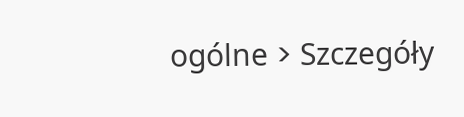ogólne > Szczegóły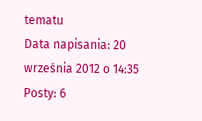tematu
Data napisania: 20 września 2012 o 14:35
Posty: 6